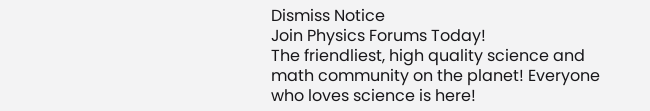Dismiss Notice
Join Physics Forums Today!
The friendliest, high quality science and math community on the planet! Everyone who loves science is here!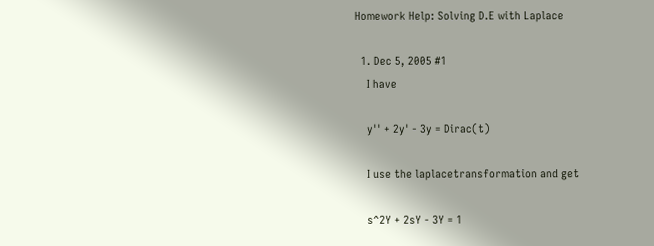Homework Help: Solving D.E with Laplace

  1. Dec 5, 2005 #1
    I have

    y'' + 2y' - 3y = Dirac(t)

    I use the laplacetransformation and get

    s^2Y + 2sY - 3Y = 1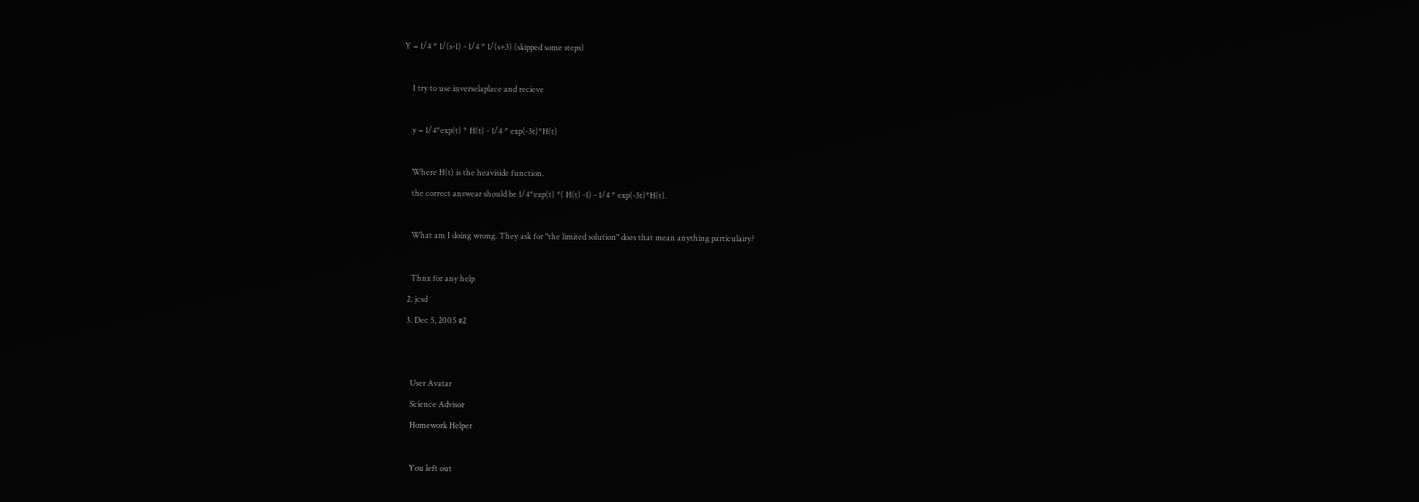Y = 1/4 * 1/(s-1) - 1/4 * 1/(s+3) (skipped some steps)

    I try to use inverselaplace and recieve

    y = 1/4*exp(t) * H(t) - 1/4 * exp(-3t)*H(t)

    Where H(t) is the heaviside function.
    the correct answear should be 1/4*exp(t) *( H(t) -1) - 1/4 * exp(-3t)*H(t).

    What am I doing wrong. They ask for "the limited solution" does that mean anything particulairy?

    Thnx for any help
  2. jcsd
  3. Dec 5, 2005 #2


    User Avatar
    Science Advisor
    Homework Helper

    You left out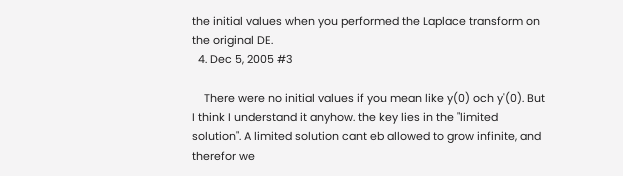the initial values when you performed the Laplace transform on the original DE.
  4. Dec 5, 2005 #3

    There were no initial values if you mean like y(0) och y'(0). But I think I understand it anyhow. the key lies in the "limited solution". A limited solution cant eb allowed to grow infinite, and therefor we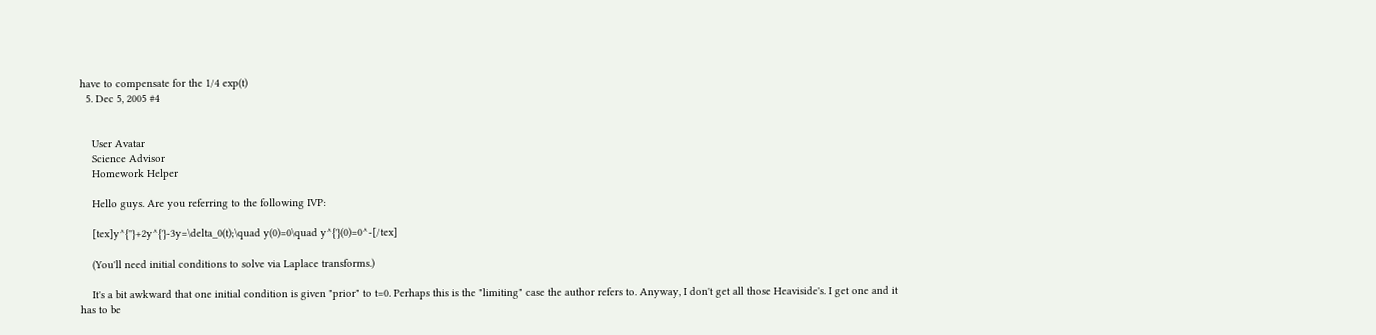have to compensate for the 1/4 exp(t)
  5. Dec 5, 2005 #4


    User Avatar
    Science Advisor
    Homework Helper

    Hello guys. Are you referring to the following IVP:

    [tex]y^{''}+2y^{'}-3y=\delta_0(t);\quad y(0)=0\quad y^{'}(0)=0^-[/tex]

    (You'll need initial conditions to solve via Laplace transforms.)

    It's a bit awkward that one initial condition is given "prior" to t=0. Perhaps this is the "limiting" case the author refers to. Anyway, I don't get all those Heaviside's. I get one and it has to be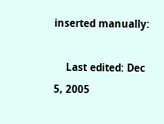inserted manually:

    Last edited: Dec 5, 2005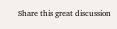Share this great discussion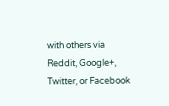with others via Reddit, Google+, Twitter, or Facebook